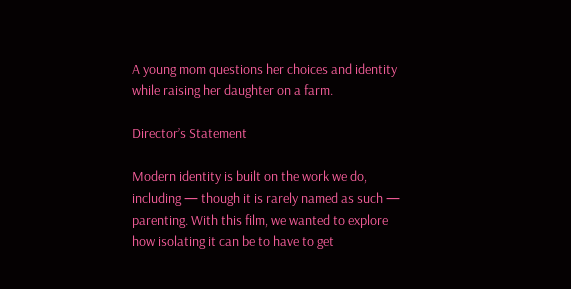A young mom questions her choices and identity while raising her daughter on a farm.

Director’s Statement

Modern identity is built on the work we do, including — though it is rarely named as such — parenting. With this film, we wanted to explore how isolating it can be to have to get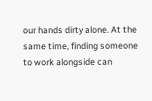our hands dirty alone. At the same time, finding someone to work alongside can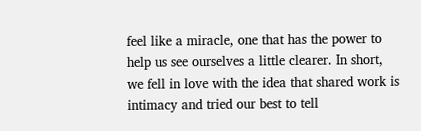feel like a miracle, one that has the power to help us see ourselves a little clearer. In short, we fell in love with the idea that shared work is intimacy and tried our best to tell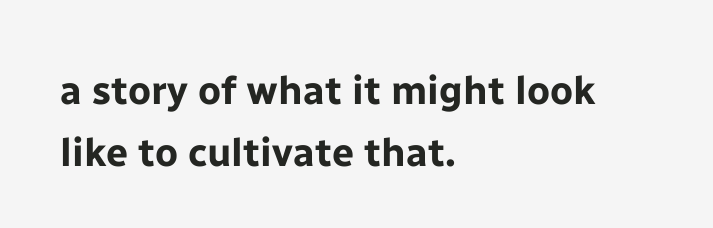a story of what it might look like to cultivate that.